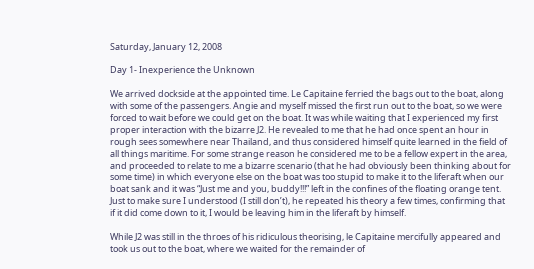Saturday, January 12, 2008

Day 1- Inexperience the Unknown

We arrived dockside at the appointed time. Le Capitaine ferried the bags out to the boat, along with some of the passengers. Angie and myself missed the first run out to the boat, so we were forced to wait before we could get on the boat. It was while waiting that I experienced my first proper interaction with the bizarre J2. He revealed to me that he had once spent an hour in rough sees somewhere near Thailand, and thus considered himself quite learned in the field of all things maritime. For some strange reason he considered me to be a fellow expert in the area, and proceeded to relate to me a bizarre scenario (that he had obviously been thinking about for some time) in which everyone else on the boat was too stupid to make it to the liferaft when our boat sank and it was “Just me and you, buddy!!!” left in the confines of the floating orange tent. Just to make sure I understood (I still don’t), he repeated his theory a few times, confirming that if it did come down to it, I would be leaving him in the liferaft by himself.

While J2 was still in the throes of his ridiculous theorising, le Capitaine mercifully appeared and took us out to the boat, where we waited for the remainder of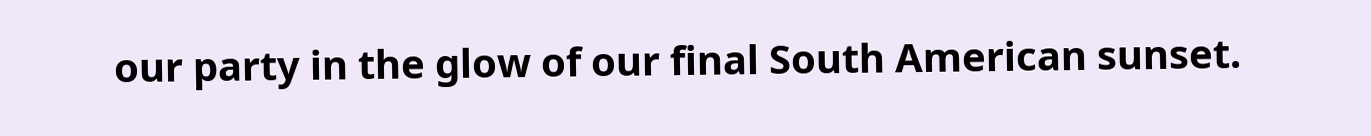our party in the glow of our final South American sunset.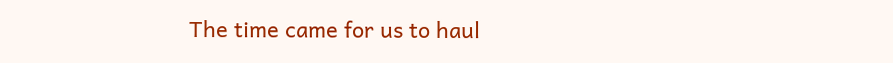The time came for us to haul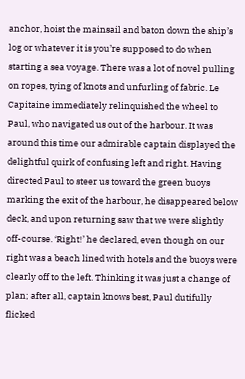anchor, hoist the mainsail and baton down the ship’s log or whatever it is you’re supposed to do when starting a sea voyage. There was a lot of novel pulling on ropes, tying of knots and unfurling of fabric. Le Capitaine immediately relinquished the wheel to Paul, who navigated us out of the harbour. It was around this time our admirable captain displayed the delightful quirk of confusing left and right. Having directed Paul to steer us toward the green buoys marking the exit of the harbour, he disappeared below deck, and upon returning saw that we were slightly off-course. ‘Right!’ he declared, even though on our right was a beach lined with hotels and the buoys were clearly off to the left. Thinking it was just a change of plan; after all, captain knows best, Paul dutifully flicked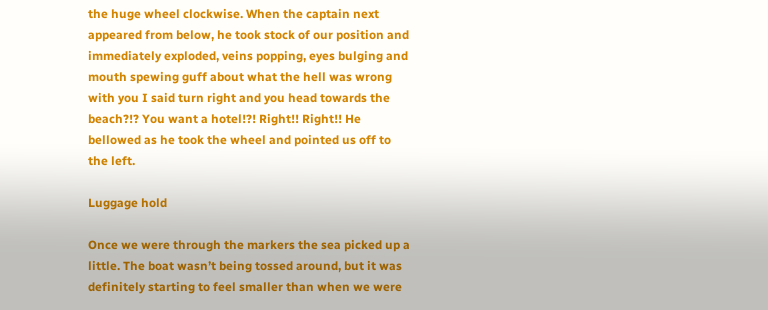the huge wheel clockwise. When the captain next appeared from below, he took stock of our position and immediately exploded, veins popping, eyes bulging and mouth spewing guff about what the hell was wrong with you I said turn right and you head towards the beach?!? You want a hotel!?! Right!! Right!! He bellowed as he took the wheel and pointed us off to the left.

Luggage hold

Once we were through the markers the sea picked up a little. The boat wasn’t being tossed around, but it was definitely starting to feel smaller than when we were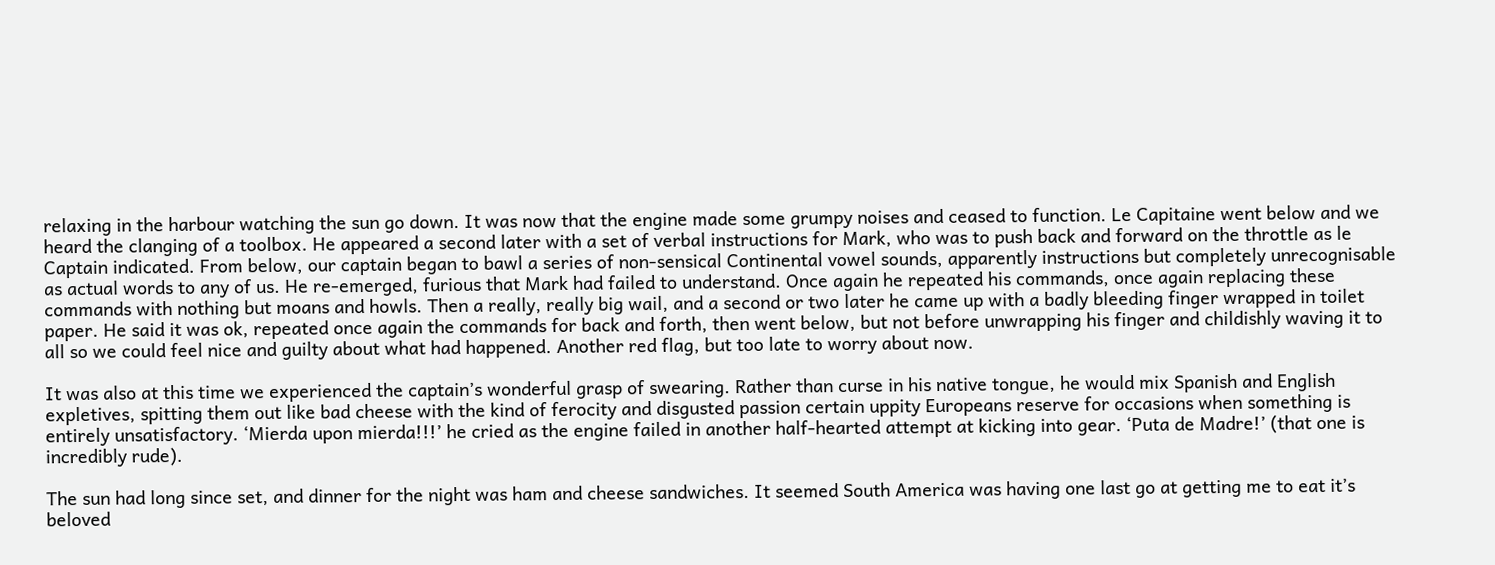relaxing in the harbour watching the sun go down. It was now that the engine made some grumpy noises and ceased to function. Le Capitaine went below and we heard the clanging of a toolbox. He appeared a second later with a set of verbal instructions for Mark, who was to push back and forward on the throttle as le Captain indicated. From below, our captain began to bawl a series of non-sensical Continental vowel sounds, apparently instructions but completely unrecognisable as actual words to any of us. He re-emerged, furious that Mark had failed to understand. Once again he repeated his commands, once again replacing these commands with nothing but moans and howls. Then a really, really big wail, and a second or two later he came up with a badly bleeding finger wrapped in toilet paper. He said it was ok, repeated once again the commands for back and forth, then went below, but not before unwrapping his finger and childishly waving it to all so we could feel nice and guilty about what had happened. Another red flag, but too late to worry about now.

It was also at this time we experienced the captain’s wonderful grasp of swearing. Rather than curse in his native tongue, he would mix Spanish and English expletives, spitting them out like bad cheese with the kind of ferocity and disgusted passion certain uppity Europeans reserve for occasions when something is entirely unsatisfactory. ‘Mierda upon mierda!!!’ he cried as the engine failed in another half-hearted attempt at kicking into gear. ‘Puta de Madre!’ (that one is incredibly rude).

The sun had long since set, and dinner for the night was ham and cheese sandwiches. It seemed South America was having one last go at getting me to eat it’s beloved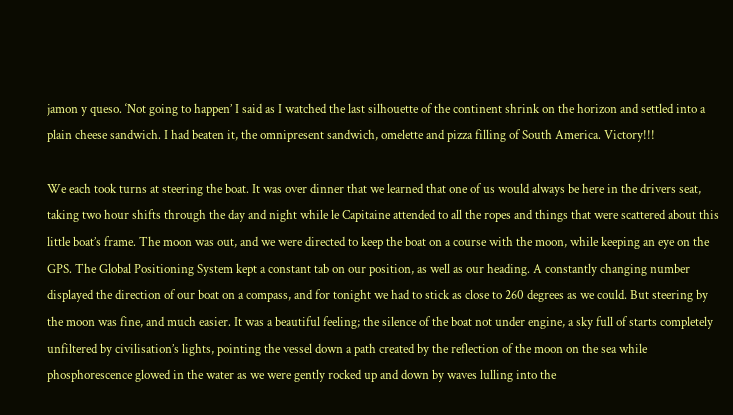jamon y queso. ‘Not going to happen’ I said as I watched the last silhouette of the continent shrink on the horizon and settled into a plain cheese sandwich. I had beaten it, the omnipresent sandwich, omelette and pizza filling of South America. Victory!!!

We each took turns at steering the boat. It was over dinner that we learned that one of us would always be here in the drivers seat, taking two hour shifts through the day and night while le Capitaine attended to all the ropes and things that were scattered about this little boat’s frame. The moon was out, and we were directed to keep the boat on a course with the moon, while keeping an eye on the GPS. The Global Positioning System kept a constant tab on our position, as well as our heading. A constantly changing number displayed the direction of our boat on a compass, and for tonight we had to stick as close to 260 degrees as we could. But steering by the moon was fine, and much easier. It was a beautiful feeling; the silence of the boat not under engine, a sky full of starts completely unfiltered by civilisation’s lights, pointing the vessel down a path created by the reflection of the moon on the sea while phosphorescence glowed in the water as we were gently rocked up and down by waves lulling into the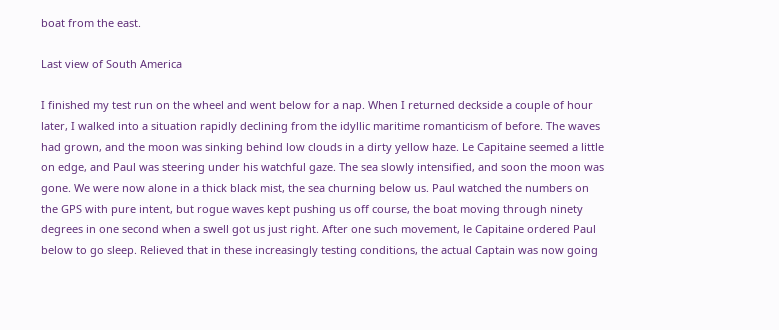boat from the east.

Last view of South America

I finished my test run on the wheel and went below for a nap. When I returned deckside a couple of hour later, I walked into a situation rapidly declining from the idyllic maritime romanticism of before. The waves had grown, and the moon was sinking behind low clouds in a dirty yellow haze. Le Capitaine seemed a little on edge, and Paul was steering under his watchful gaze. The sea slowly intensified, and soon the moon was gone. We were now alone in a thick black mist, the sea churning below us. Paul watched the numbers on the GPS with pure intent, but rogue waves kept pushing us off course, the boat moving through ninety degrees in one second when a swell got us just right. After one such movement, le Capitaine ordered Paul below to go sleep. Relieved that in these increasingly testing conditions, the actual Captain was now going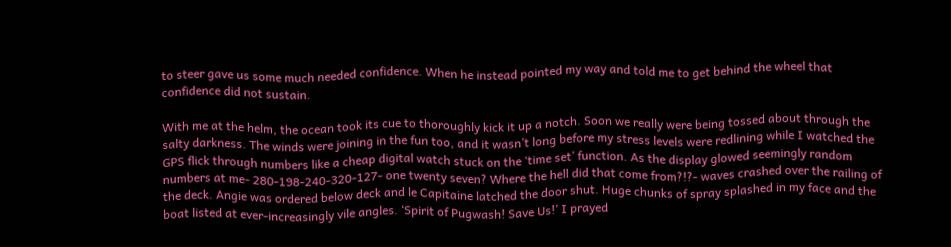to steer gave us some much needed confidence. When he instead pointed my way and told me to get behind the wheel that confidence did not sustain.

With me at the helm, the ocean took its cue to thoroughly kick it up a notch. Soon we really were being tossed about through the salty darkness. The winds were joining in the fun too, and it wasn’t long before my stress levels were redlining while I watched the GPS flick through numbers like a cheap digital watch stuck on the ‘time set’ function. As the display glowed seemingly random numbers at me- 280-198-240-320-127- one twenty seven? Where the hell did that come from?!?- waves crashed over the railing of the deck. Angie was ordered below deck and le Capitaine latched the door shut. Huge chunks of spray splashed in my face and the boat listed at ever-increasingly vile angles. ‘Spirit of Pugwash! Save Us!’ I prayed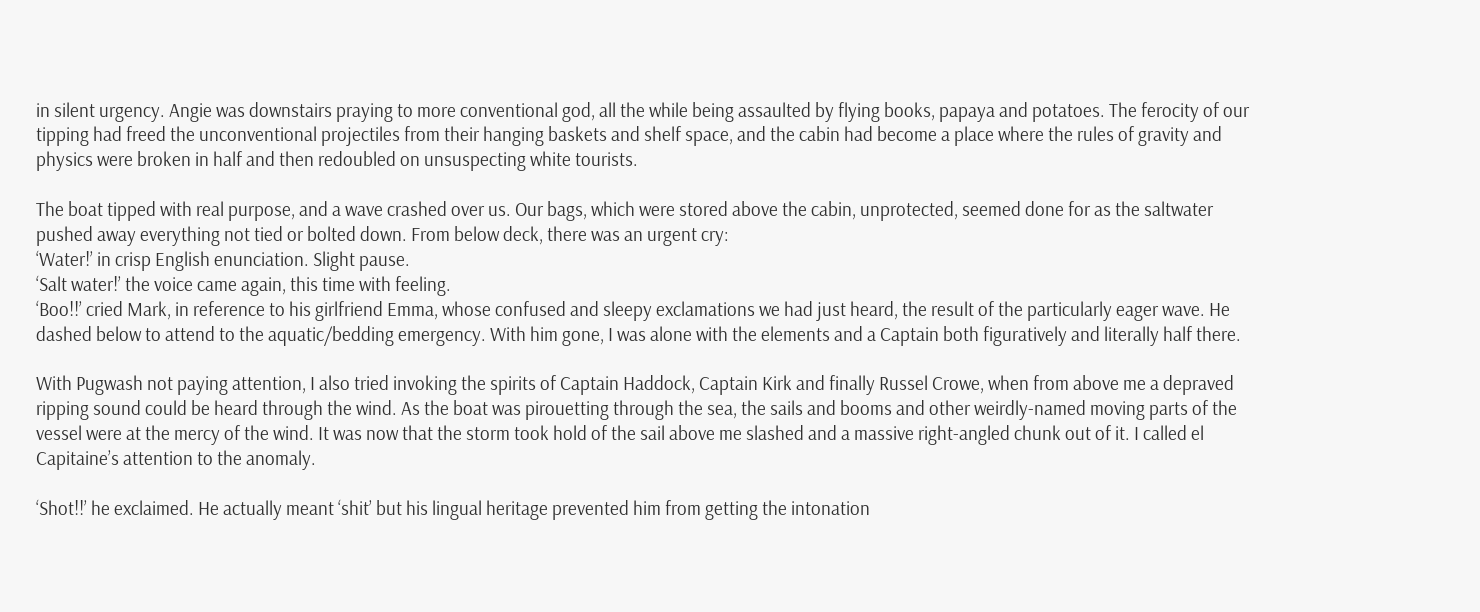in silent urgency. Angie was downstairs praying to more conventional god, all the while being assaulted by flying books, papaya and potatoes. The ferocity of our tipping had freed the unconventional projectiles from their hanging baskets and shelf space, and the cabin had become a place where the rules of gravity and physics were broken in half and then redoubled on unsuspecting white tourists.

The boat tipped with real purpose, and a wave crashed over us. Our bags, which were stored above the cabin, unprotected, seemed done for as the saltwater pushed away everything not tied or bolted down. From below deck, there was an urgent cry:
‘Water!’ in crisp English enunciation. Slight pause.
‘Salt water!’ the voice came again, this time with feeling.
‘Boo!!’ cried Mark, in reference to his girlfriend Emma, whose confused and sleepy exclamations we had just heard, the result of the particularly eager wave. He dashed below to attend to the aquatic/bedding emergency. With him gone, I was alone with the elements and a Captain both figuratively and literally half there.

With Pugwash not paying attention, I also tried invoking the spirits of Captain Haddock, Captain Kirk and finally Russel Crowe, when from above me a depraved ripping sound could be heard through the wind. As the boat was pirouetting through the sea, the sails and booms and other weirdly-named moving parts of the vessel were at the mercy of the wind. It was now that the storm took hold of the sail above me slashed and a massive right-angled chunk out of it. I called el Capitaine’s attention to the anomaly.

‘Shot!!’ he exclaimed. He actually meant ‘shit’ but his lingual heritage prevented him from getting the intonation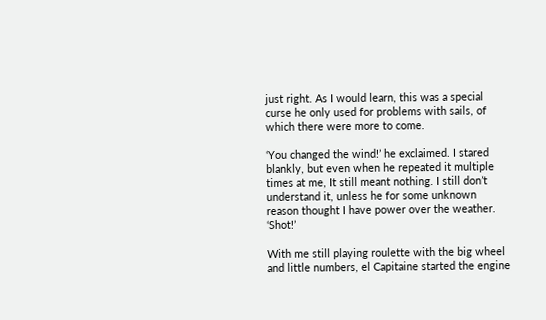just right. As I would learn, this was a special curse he only used for problems with sails, of which there were more to come.

‘You changed the wind!’ he exclaimed. I stared blankly, but even when he repeated it multiple times at me, It still meant nothing. I still don’t understand it, unless he for some unknown reason thought I have power over the weather. ‘Shot!’

With me still playing roulette with the big wheel and little numbers, el Capitaine started the engine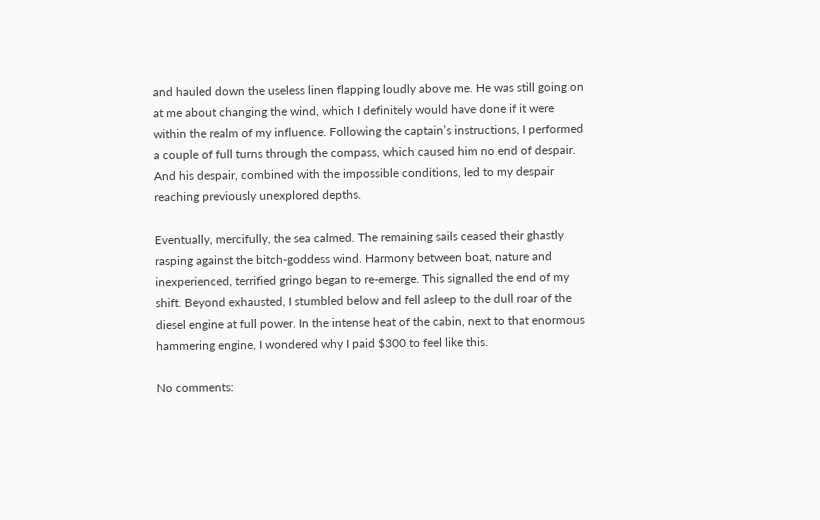and hauled down the useless linen flapping loudly above me. He was still going on at me about changing the wind, which I definitely would have done if it were within the realm of my influence. Following the captain’s instructions, I performed a couple of full turns through the compass, which caused him no end of despair. And his despair, combined with the impossible conditions, led to my despair reaching previously unexplored depths.

Eventually, mercifully, the sea calmed. The remaining sails ceased their ghastly rasping against the bitch-goddess wind. Harmony between boat, nature and inexperienced, terrified gringo began to re-emerge. This signalled the end of my shift. Beyond exhausted, I stumbled below and fell asleep to the dull roar of the diesel engine at full power. In the intense heat of the cabin, next to that enormous hammering engine, I wondered why I paid $300 to feel like this.

No comments: